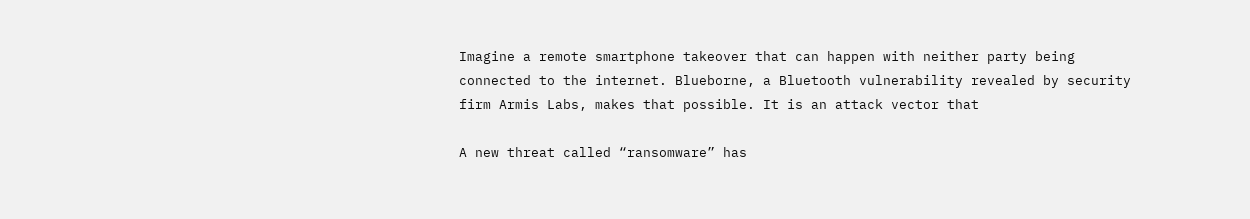Imagine a remote smartphone takeover that can happen with neither party being connected to the internet. Blueborne, a Bluetooth vulnerability revealed by security firm Armis Labs, makes that possible. It is an attack vector that

A new threat called “ransomware” has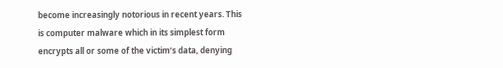become increasingly notorious in recent years. This is computer malware which in its simplest form encrypts all or some of the victim’s data, denying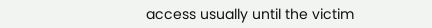access usually until the victim